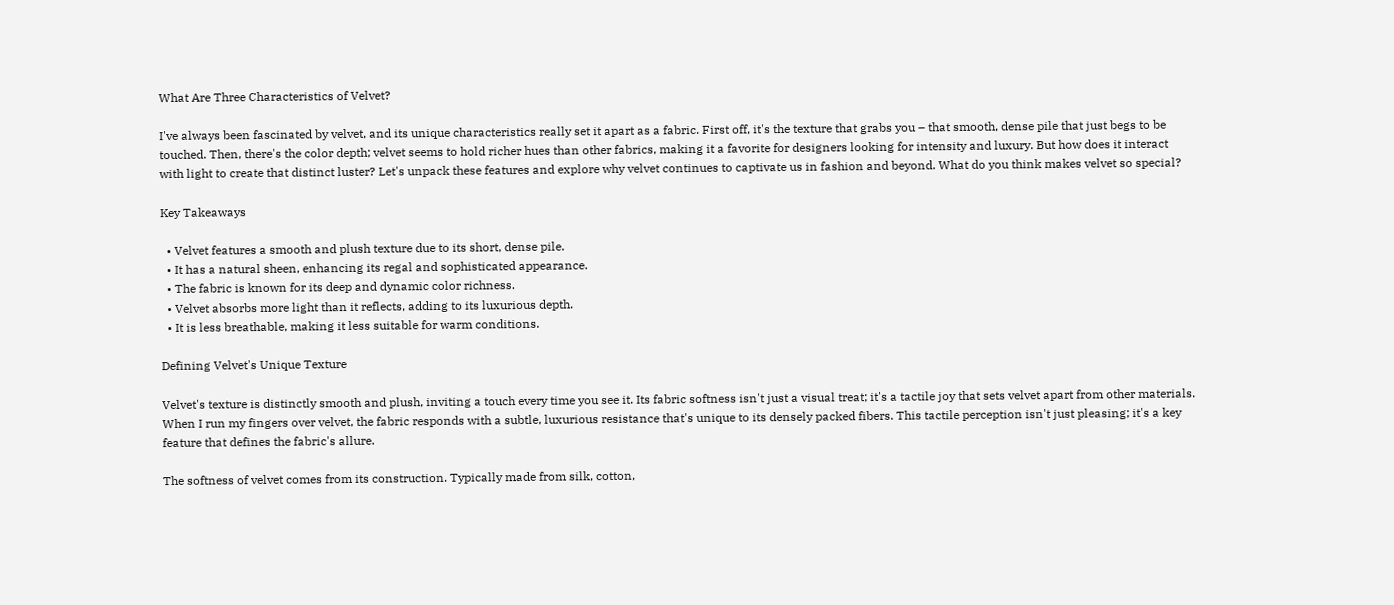What Are Three Characteristics of Velvet?

I've always been fascinated by velvet, and its unique characteristics really set it apart as a fabric. First off, it's the texture that grabs you – that smooth, dense pile that just begs to be touched. Then, there's the color depth; velvet seems to hold richer hues than other fabrics, making it a favorite for designers looking for intensity and luxury. But how does it interact with light to create that distinct luster? Let's unpack these features and explore why velvet continues to captivate us in fashion and beyond. What do you think makes velvet so special?

Key Takeaways

  • Velvet features a smooth and plush texture due to its short, dense pile.
  • It has a natural sheen, enhancing its regal and sophisticated appearance.
  • The fabric is known for its deep and dynamic color richness.
  • Velvet absorbs more light than it reflects, adding to its luxurious depth.
  • It is less breathable, making it less suitable for warm conditions.

Defining Velvet's Unique Texture

Velvet's texture is distinctly smooth and plush, inviting a touch every time you see it. Its fabric softness isn't just a visual treat; it's a tactile joy that sets velvet apart from other materials. When I run my fingers over velvet, the fabric responds with a subtle, luxurious resistance that's unique to its densely packed fibers. This tactile perception isn't just pleasing; it's a key feature that defines the fabric's allure.

The softness of velvet comes from its construction. Typically made from silk, cotton,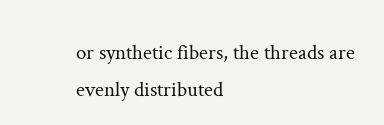or synthetic fibers, the threads are evenly distributed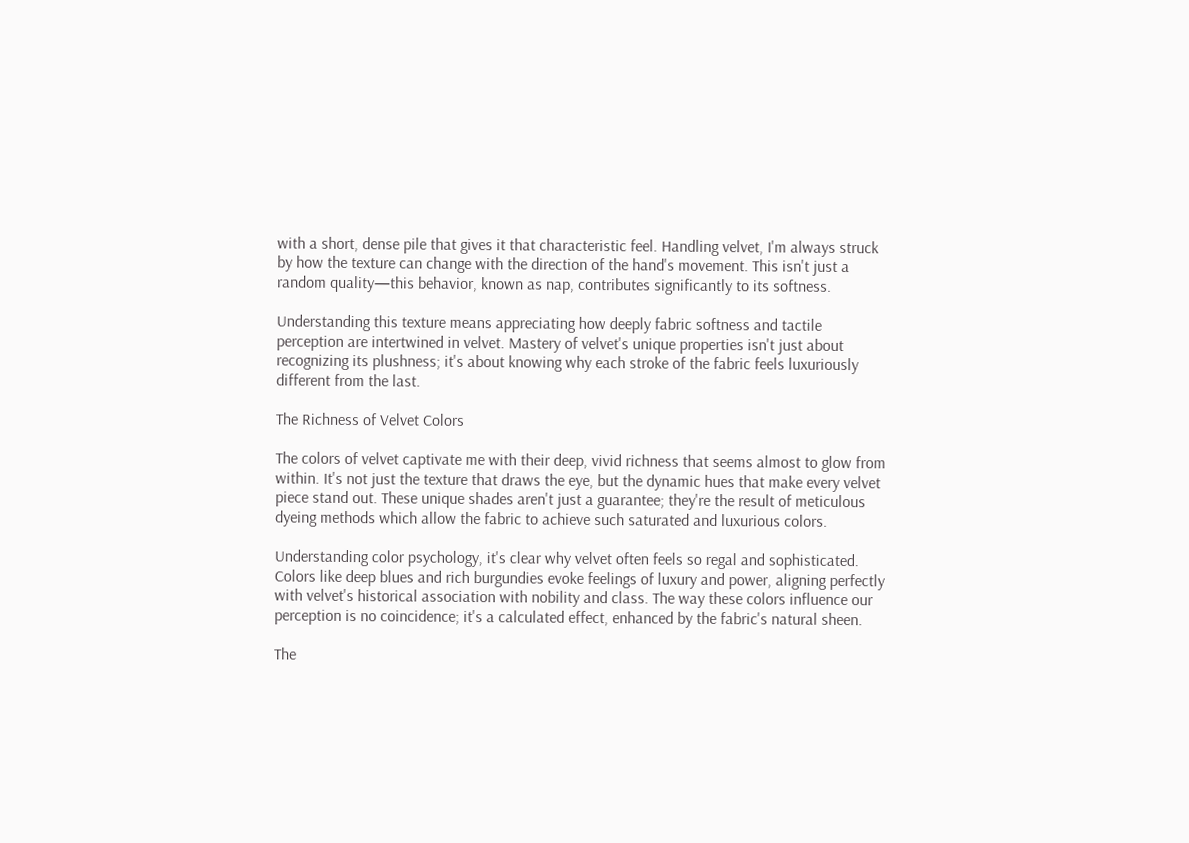with a short, dense pile that gives it that characteristic feel. Handling velvet, I'm always struck by how the texture can change with the direction of the hand's movement. This isn't just a random quality—this behavior, known as nap, contributes significantly to its softness.

Understanding this texture means appreciating how deeply fabric softness and tactile perception are intertwined in velvet. Mastery of velvet's unique properties isn't just about recognizing its plushness; it's about knowing why each stroke of the fabric feels luxuriously different from the last.

The Richness of Velvet Colors

The colors of velvet captivate me with their deep, vivid richness that seems almost to glow from within. It's not just the texture that draws the eye, but the dynamic hues that make every velvet piece stand out. These unique shades aren't just a guarantee; they're the result of meticulous dyeing methods which allow the fabric to achieve such saturated and luxurious colors.

Understanding color psychology, it's clear why velvet often feels so regal and sophisticated. Colors like deep blues and rich burgundies evoke feelings of luxury and power, aligning perfectly with velvet's historical association with nobility and class. The way these colors influence our perception is no coincidence; it's a calculated effect, enhanced by the fabric's natural sheen.

The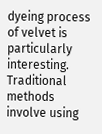dyeing process of velvet is particularly interesting. Traditional methods involve using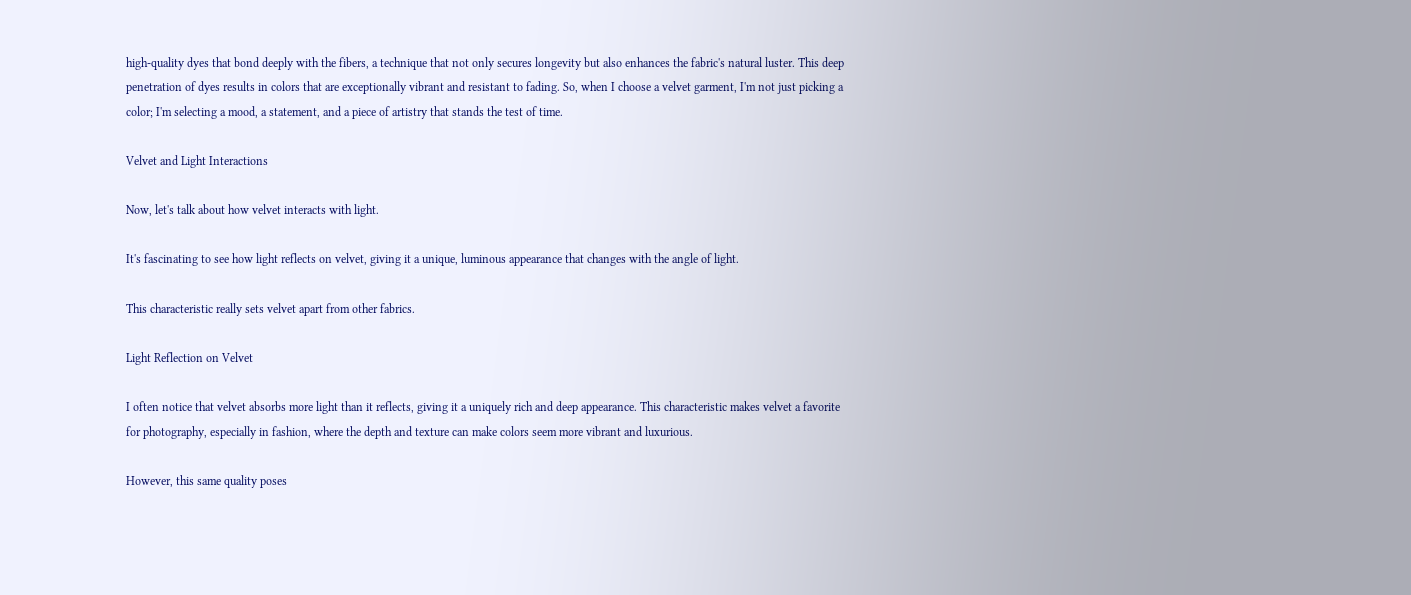high-quality dyes that bond deeply with the fibers, a technique that not only secures longevity but also enhances the fabric's natural luster. This deep penetration of dyes results in colors that are exceptionally vibrant and resistant to fading. So, when I choose a velvet garment, I'm not just picking a color; I'm selecting a mood, a statement, and a piece of artistry that stands the test of time.

Velvet and Light Interactions

Now, let's talk about how velvet interacts with light.

It's fascinating to see how light reflects on velvet, giving it a unique, luminous appearance that changes with the angle of light.

This characteristic really sets velvet apart from other fabrics.

Light Reflection on Velvet

I often notice that velvet absorbs more light than it reflects, giving it a uniquely rich and deep appearance. This characteristic makes velvet a favorite for photography, especially in fashion, where the depth and texture can make colors seem more vibrant and luxurious.

However, this same quality poses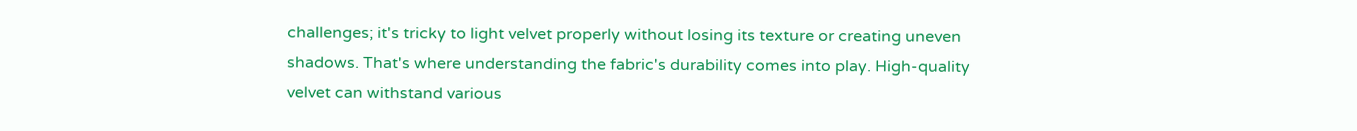challenges; it's tricky to light velvet properly without losing its texture or creating uneven shadows. That's where understanding the fabric's durability comes into play. High-quality velvet can withstand various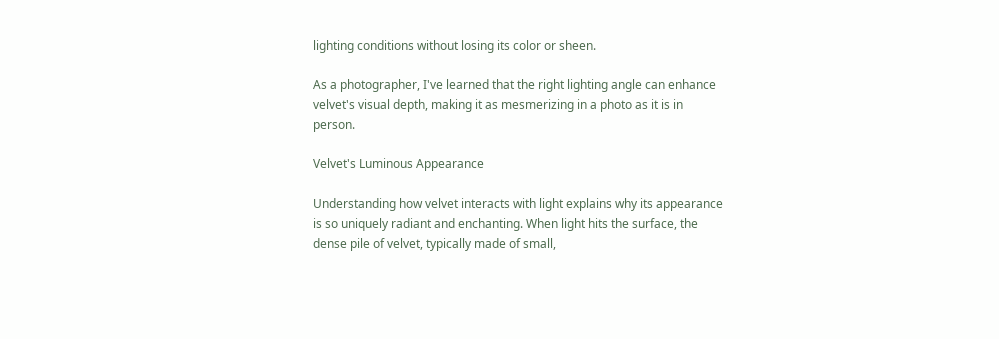lighting conditions without losing its color or sheen.

As a photographer, I've learned that the right lighting angle can enhance velvet's visual depth, making it as mesmerizing in a photo as it is in person.

Velvet's Luminous Appearance

Understanding how velvet interacts with light explains why its appearance is so uniquely radiant and enchanting. When light hits the surface, the dense pile of velvet, typically made of small,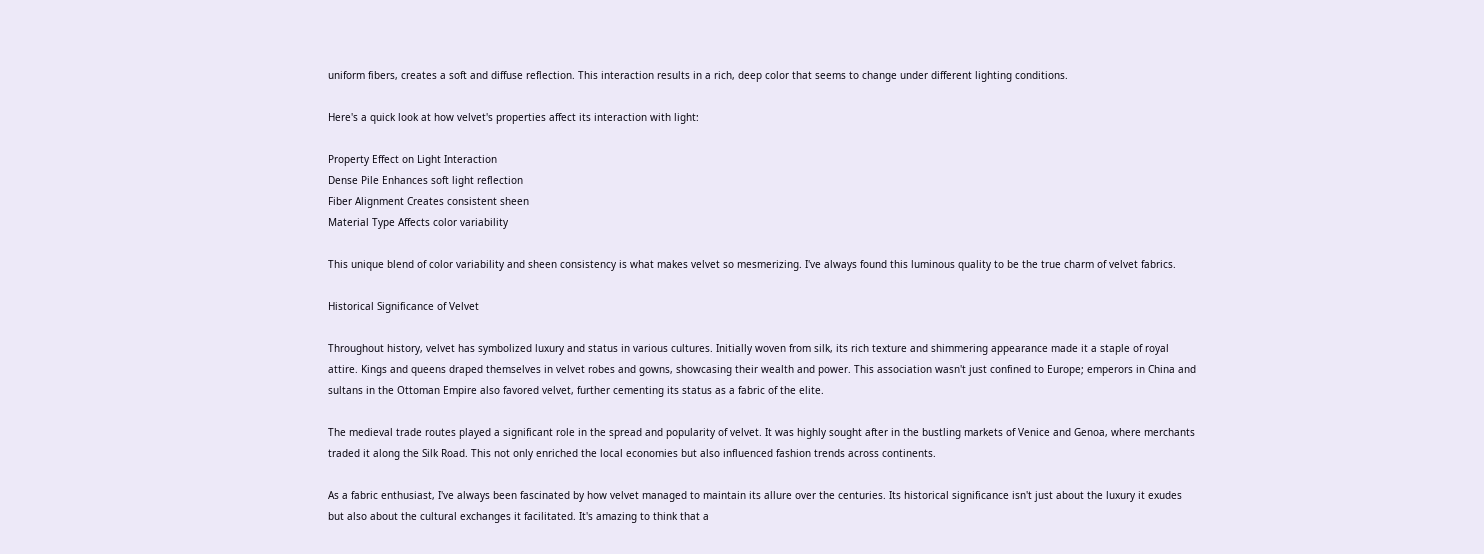uniform fibers, creates a soft and diffuse reflection. This interaction results in a rich, deep color that seems to change under different lighting conditions.

Here's a quick look at how velvet's properties affect its interaction with light:

Property Effect on Light Interaction
Dense Pile Enhances soft light reflection
Fiber Alignment Creates consistent sheen
Material Type Affects color variability

This unique blend of color variability and sheen consistency is what makes velvet so mesmerizing. I've always found this luminous quality to be the true charm of velvet fabrics.

Historical Significance of Velvet

Throughout history, velvet has symbolized luxury and status in various cultures. Initially woven from silk, its rich texture and shimmering appearance made it a staple of royal attire. Kings and queens draped themselves in velvet robes and gowns, showcasing their wealth and power. This association wasn't just confined to Europe; emperors in China and sultans in the Ottoman Empire also favored velvet, further cementing its status as a fabric of the elite.

The medieval trade routes played a significant role in the spread and popularity of velvet. It was highly sought after in the bustling markets of Venice and Genoa, where merchants traded it along the Silk Road. This not only enriched the local economies but also influenced fashion trends across continents.

As a fabric enthusiast, I've always been fascinated by how velvet managed to maintain its allure over the centuries. Its historical significance isn't just about the luxury it exudes but also about the cultural exchanges it facilitated. It's amazing to think that a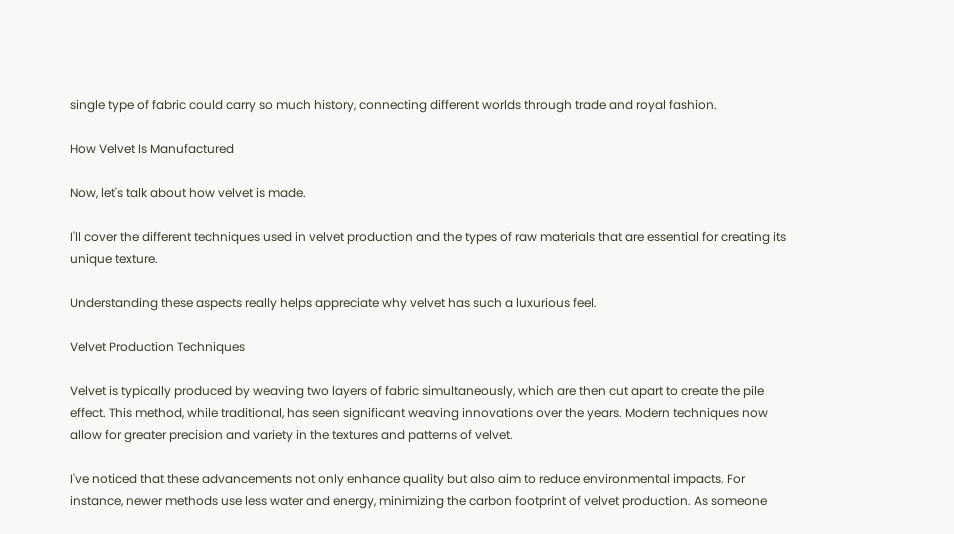single type of fabric could carry so much history, connecting different worlds through trade and royal fashion.

How Velvet Is Manufactured

Now, let's talk about how velvet is made.

I'll cover the different techniques used in velvet production and the types of raw materials that are essential for creating its unique texture.

Understanding these aspects really helps appreciate why velvet has such a luxurious feel.

Velvet Production Techniques

Velvet is typically produced by weaving two layers of fabric simultaneously, which are then cut apart to create the pile effect. This method, while traditional, has seen significant weaving innovations over the years. Modern techniques now allow for greater precision and variety in the textures and patterns of velvet.

I've noticed that these advancements not only enhance quality but also aim to reduce environmental impacts. For instance, newer methods use less water and energy, minimizing the carbon footprint of velvet production. As someone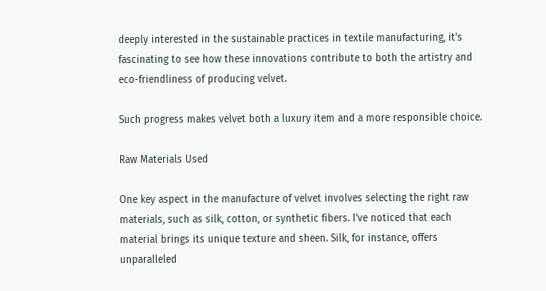deeply interested in the sustainable practices in textile manufacturing, it's fascinating to see how these innovations contribute to both the artistry and eco-friendliness of producing velvet.

Such progress makes velvet both a luxury item and a more responsible choice.

Raw Materials Used

One key aspect in the manufacture of velvet involves selecting the right raw materials, such as silk, cotton, or synthetic fibers. I've noticed that each material brings its unique texture and sheen. Silk, for instance, offers unparalleled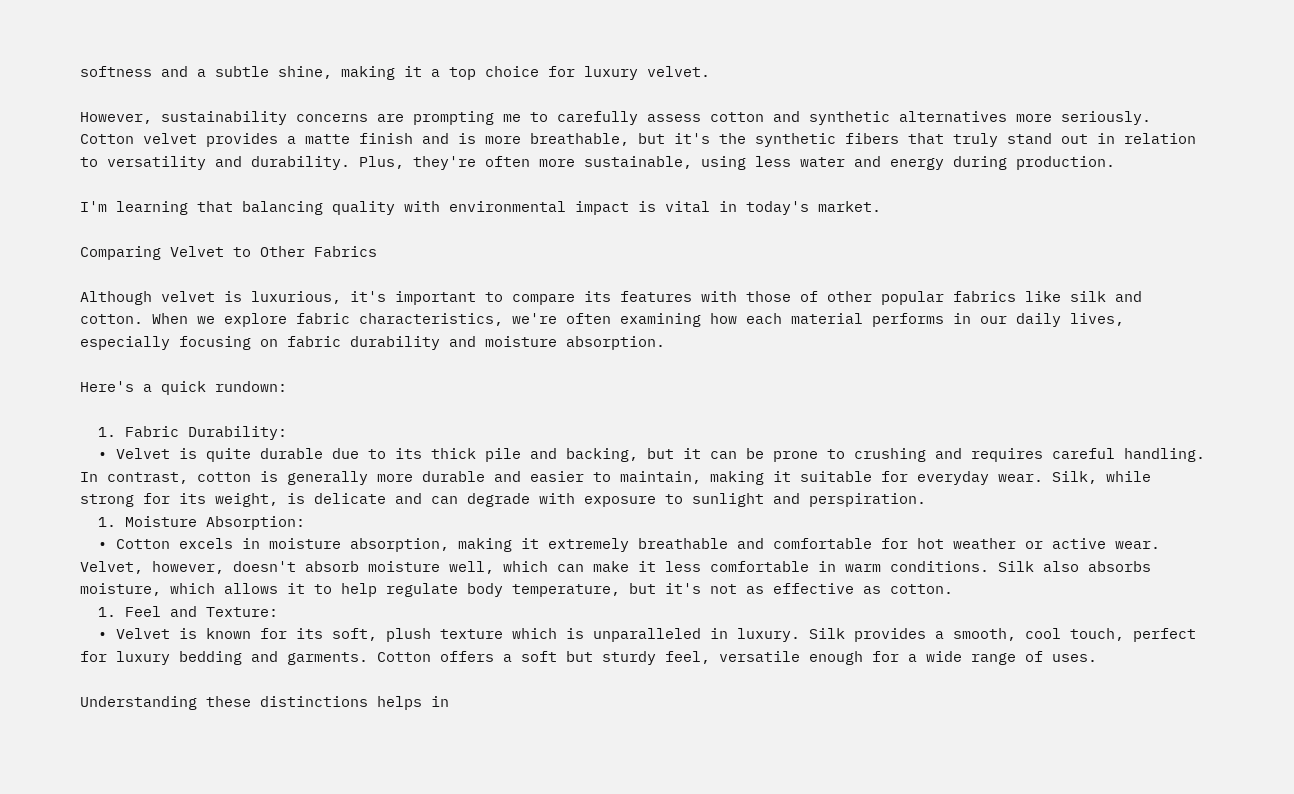softness and a subtle shine, making it a top choice for luxury velvet.

However, sustainability concerns are prompting me to carefully assess cotton and synthetic alternatives more seriously. Cotton velvet provides a matte finish and is more breathable, but it's the synthetic fibers that truly stand out in relation to versatility and durability. Plus, they're often more sustainable, using less water and energy during production.

I'm learning that balancing quality with environmental impact is vital in today's market.

Comparing Velvet to Other Fabrics

Although velvet is luxurious, it's important to compare its features with those of other popular fabrics like silk and cotton. When we explore fabric characteristics, we're often examining how each material performs in our daily lives, especially focusing on fabric durability and moisture absorption.

Here's a quick rundown:

  1. Fabric Durability:
  • Velvet is quite durable due to its thick pile and backing, but it can be prone to crushing and requires careful handling. In contrast, cotton is generally more durable and easier to maintain, making it suitable for everyday wear. Silk, while strong for its weight, is delicate and can degrade with exposure to sunlight and perspiration.
  1. Moisture Absorption:
  • Cotton excels in moisture absorption, making it extremely breathable and comfortable for hot weather or active wear. Velvet, however, doesn't absorb moisture well, which can make it less comfortable in warm conditions. Silk also absorbs moisture, which allows it to help regulate body temperature, but it's not as effective as cotton.
  1. Feel and Texture:
  • Velvet is known for its soft, plush texture which is unparalleled in luxury. Silk provides a smooth, cool touch, perfect for luxury bedding and garments. Cotton offers a soft but sturdy feel, versatile enough for a wide range of uses.

Understanding these distinctions helps in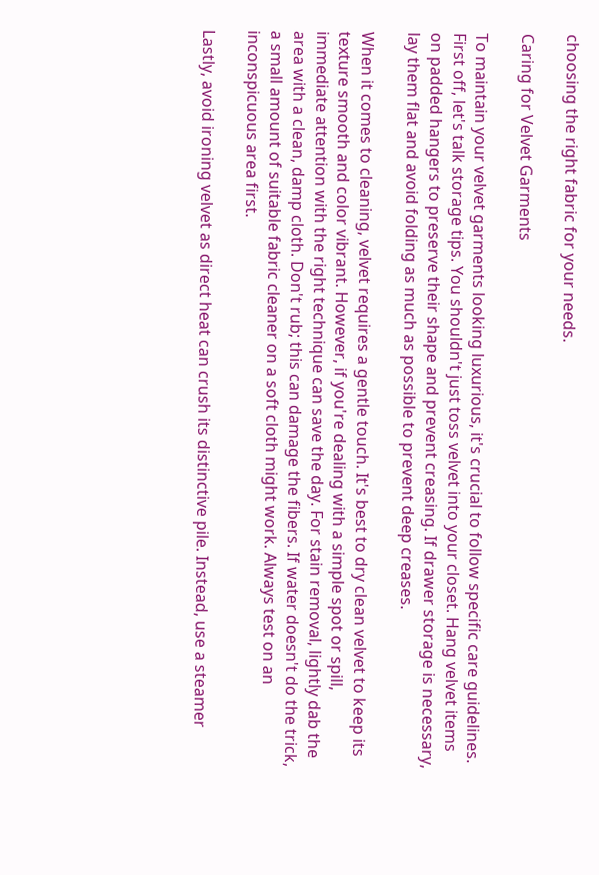choosing the right fabric for your needs.

Caring for Velvet Garments

To maintain your velvet garments looking luxurious, it's crucial to follow specific care guidelines. First off, let's talk storage tips. You shouldn't just toss velvet into your closet. Hang velvet items on padded hangers to preserve their shape and prevent creasing. If drawer storage is necessary, lay them flat and avoid folding as much as possible to prevent deep creases.

When it comes to cleaning, velvet requires a gentle touch. It's best to dry clean velvet to keep its texture smooth and color vibrant. However, if you're dealing with a simple spot or spill, immediate attention with the right technique can save the day. For stain removal, lightly dab the area with a clean, damp cloth. Don't rub; this can damage the fibers. If water doesn't do the trick, a small amount of suitable fabric cleaner on a soft cloth might work. Always test on an inconspicuous area first.

Lastly, avoid ironing velvet as direct heat can crush its distinctive pile. Instead, use a steamer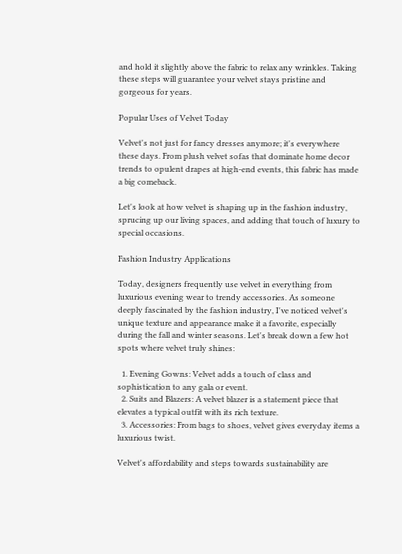and hold it slightly above the fabric to relax any wrinkles. Taking these steps will guarantee your velvet stays pristine and gorgeous for years.

Popular Uses of Velvet Today

Velvet's not just for fancy dresses anymore; it's everywhere these days. From plush velvet sofas that dominate home decor trends to opulent drapes at high-end events, this fabric has made a big comeback.

Let's look at how velvet is shaping up in the fashion industry, sprucing up our living spaces, and adding that touch of luxury to special occasions.

Fashion Industry Applications

Today, designers frequently use velvet in everything from luxurious evening wear to trendy accessories. As someone deeply fascinated by the fashion industry, I've noticed velvet's unique texture and appearance make it a favorite, especially during the fall and winter seasons. Let's break down a few hot spots where velvet truly shines:

  1. Evening Gowns: Velvet adds a touch of class and sophistication to any gala or event.
  2. Suits and Blazers: A velvet blazer is a statement piece that elevates a typical outfit with its rich texture.
  3. Accessories: From bags to shoes, velvet gives everyday items a luxurious twist.

Velvet's affordability and steps towards sustainability are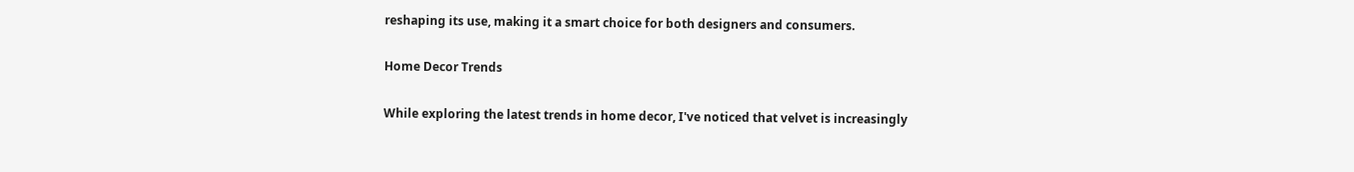reshaping its use, making it a smart choice for both designers and consumers.

Home Decor Trends

While exploring the latest trends in home decor, I've noticed that velvet is increasingly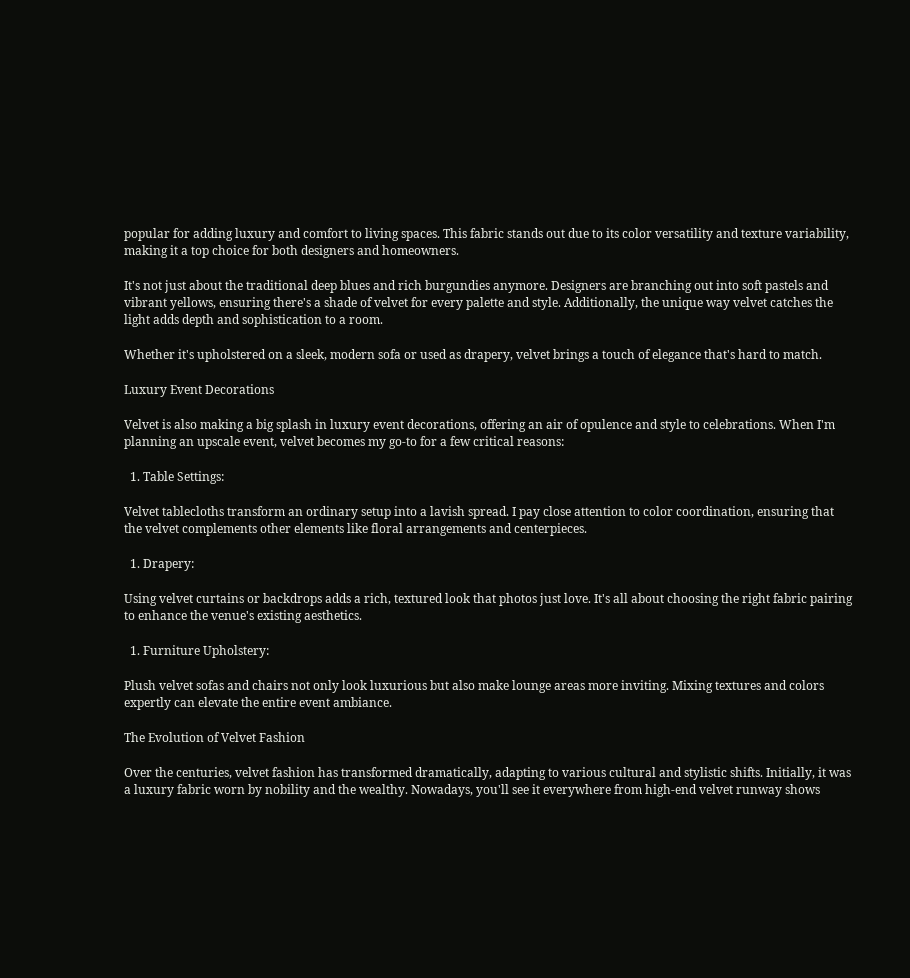popular for adding luxury and comfort to living spaces. This fabric stands out due to its color versatility and texture variability, making it a top choice for both designers and homeowners.

It's not just about the traditional deep blues and rich burgundies anymore. Designers are branching out into soft pastels and vibrant yellows, ensuring there's a shade of velvet for every palette and style. Additionally, the unique way velvet catches the light adds depth and sophistication to a room.

Whether it's upholstered on a sleek, modern sofa or used as drapery, velvet brings a touch of elegance that's hard to match.

Luxury Event Decorations

Velvet is also making a big splash in luxury event decorations, offering an air of opulence and style to celebrations. When I'm planning an upscale event, velvet becomes my go-to for a few critical reasons:

  1. Table Settings:

Velvet tablecloths transform an ordinary setup into a lavish spread. I pay close attention to color coordination, ensuring that the velvet complements other elements like floral arrangements and centerpieces.

  1. Drapery:

Using velvet curtains or backdrops adds a rich, textured look that photos just love. It's all about choosing the right fabric pairing to enhance the venue's existing aesthetics.

  1. Furniture Upholstery:

Plush velvet sofas and chairs not only look luxurious but also make lounge areas more inviting. Mixing textures and colors expertly can elevate the entire event ambiance.

The Evolution of Velvet Fashion

Over the centuries, velvet fashion has transformed dramatically, adapting to various cultural and stylistic shifts. Initially, it was a luxury fabric worn by nobility and the wealthy. Nowadays, you'll see it everywhere from high-end velvet runway shows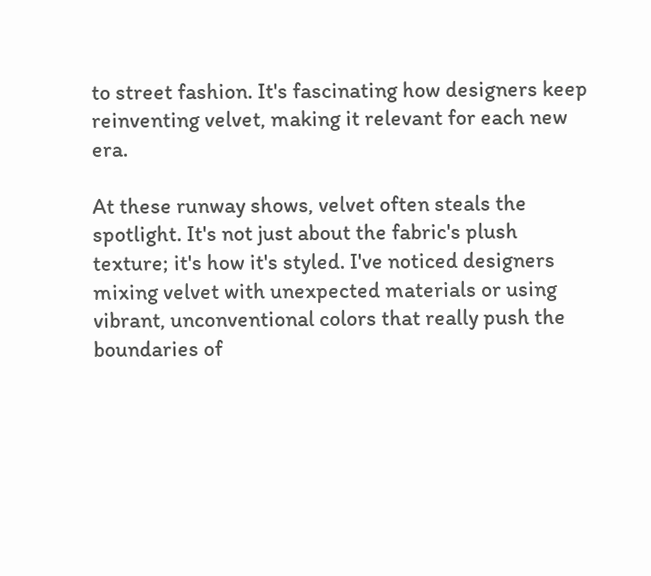to street fashion. It's fascinating how designers keep reinventing velvet, making it relevant for each new era.

At these runway shows, velvet often steals the spotlight. It's not just about the fabric's plush texture; it's how it's styled. I've noticed designers mixing velvet with unexpected materials or using vibrant, unconventional colors that really push the boundaries of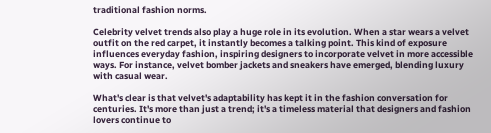traditional fashion norms.

Celebrity velvet trends also play a huge role in its evolution. When a star wears a velvet outfit on the red carpet, it instantly becomes a talking point. This kind of exposure influences everyday fashion, inspiring designers to incorporate velvet in more accessible ways. For instance, velvet bomber jackets and sneakers have emerged, blending luxury with casual wear.

What's clear is that velvet's adaptability has kept it in the fashion conversation for centuries. It's more than just a trend; it's a timeless material that designers and fashion lovers continue to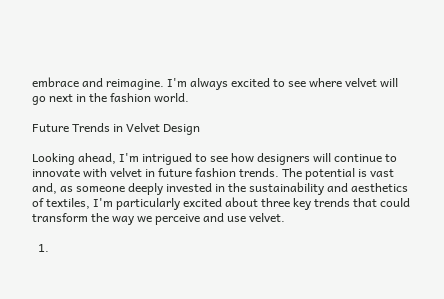embrace and reimagine. I'm always excited to see where velvet will go next in the fashion world.

Future Trends in Velvet Design

Looking ahead, I'm intrigued to see how designers will continue to innovate with velvet in future fashion trends. The potential is vast and, as someone deeply invested in the sustainability and aesthetics of textiles, I'm particularly excited about three key trends that could transform the way we perceive and use velvet.

  1.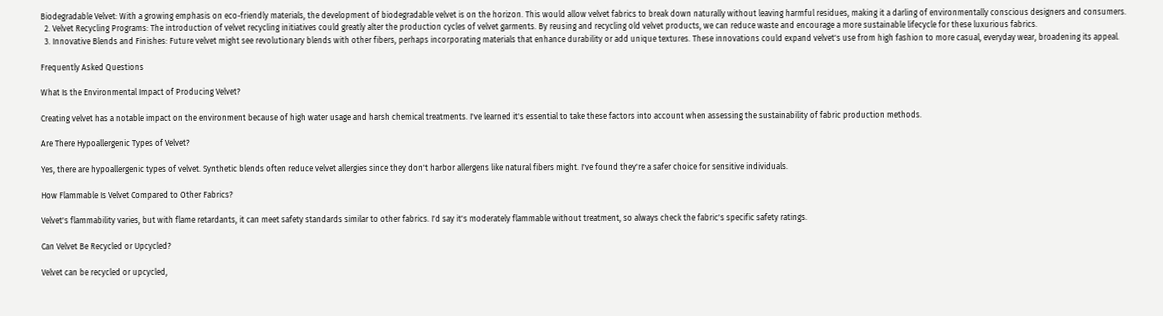Biodegradable Velvet: With a growing emphasis on eco-friendly materials, the development of biodegradable velvet is on the horizon. This would allow velvet fabrics to break down naturally without leaving harmful residues, making it a darling of environmentally conscious designers and consumers.
  2. Velvet Recycling Programs: The introduction of velvet recycling initiatives could greatly alter the production cycles of velvet garments. By reusing and recycling old velvet products, we can reduce waste and encourage a more sustainable lifecycle for these luxurious fabrics.
  3. Innovative Blends and Finishes: Future velvet might see revolutionary blends with other fibers, perhaps incorporating materials that enhance durability or add unique textures. These innovations could expand velvet's use from high fashion to more casual, everyday wear, broadening its appeal.

Frequently Asked Questions

What Is the Environmental Impact of Producing Velvet?

Creating velvet has a notable impact on the environment because of high water usage and harsh chemical treatments. I've learned it's essential to take these factors into account when assessing the sustainability of fabric production methods.

Are There Hypoallergenic Types of Velvet?

Yes, there are hypoallergenic types of velvet. Synthetic blends often reduce velvet allergies since they don't harbor allergens like natural fibers might. I've found they're a safer choice for sensitive individuals.

How Flammable Is Velvet Compared to Other Fabrics?

Velvet's flammability varies, but with flame retardants, it can meet safety standards similar to other fabrics. I'd say it's moderately flammable without treatment, so always check the fabric's specific safety ratings.

Can Velvet Be Recycled or Upcycled?

Velvet can be recycled or upcycled,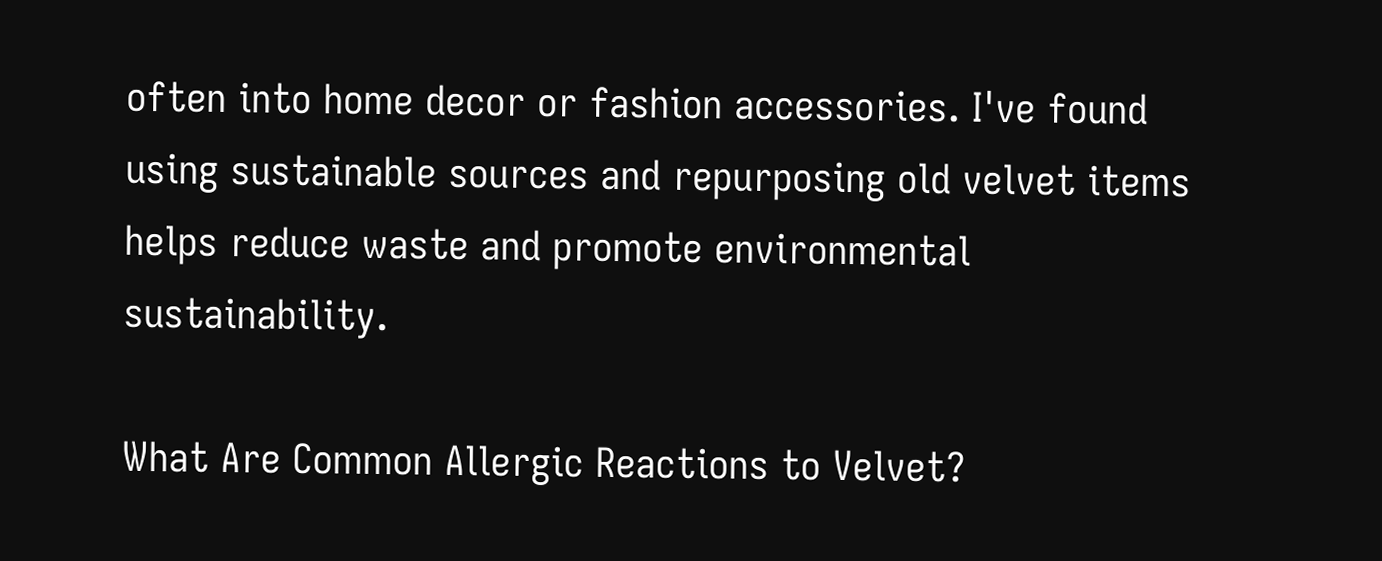often into home decor or fashion accessories. I've found using sustainable sources and repurposing old velvet items helps reduce waste and promote environmental sustainability.

What Are Common Allergic Reactions to Velvet?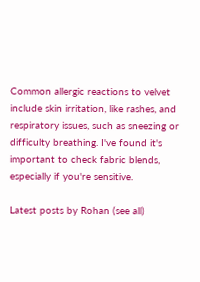Common allergic reactions to velvet include skin irritation, like rashes, and respiratory issues, such as sneezing or difficulty breathing. I've found it's important to check fabric blends, especially if you're sensitive.

Latest posts by Rohan (see all)